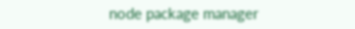node package manager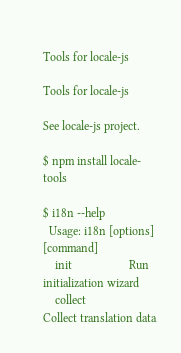Tools for locale-js

Tools for locale-js

See locale-js project.

$ npm install locale-tools

$ i18n --help
  Usage: i18n [options] [command]
    init                   Run initialization wizard
    collect                Collect translation data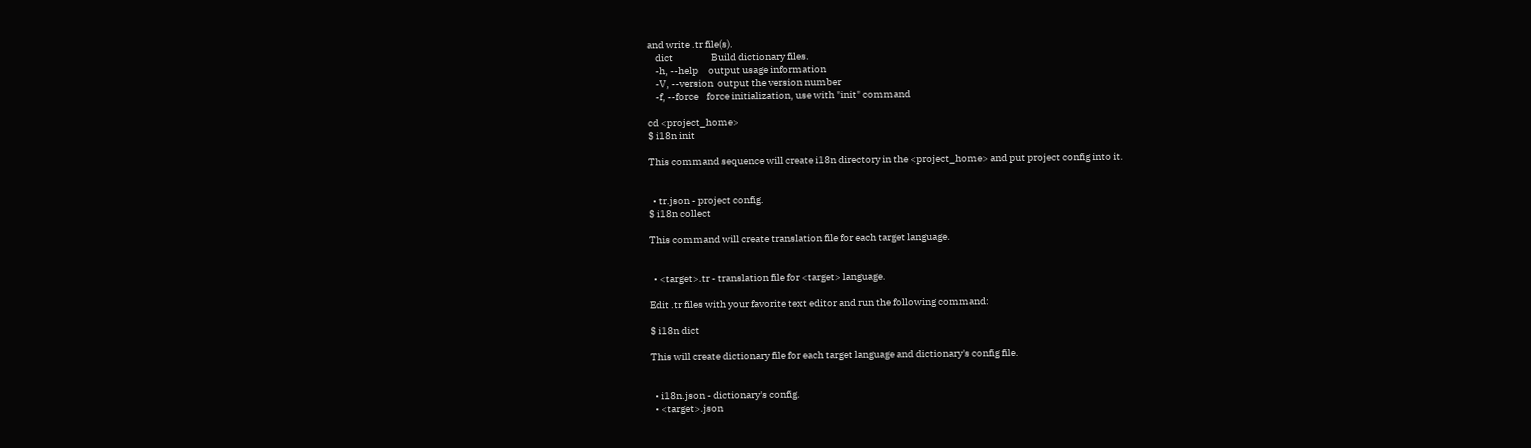and write .tr file(s).
    dict                   Build dictionary files.
    -h, --help     output usage information
    -V, --version  output the version number
    -f, --force    force initialization, use with "init" command

cd <project_home>
$ i18n init

This command sequence will create i18n directory in the <project_home> and put project config into it.


  • tr.json - project config.
$ i18n collect

This command will create translation file for each target language.


  • <target>.tr - translation file for <target> language.

Edit .tr files with your favorite text editor and run the following command:

$ i18n dict

This will create dictionary file for each target language and dictionary's config file.


  • i18n.json - dictionary's config.
  • <target>.json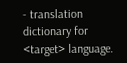- translation dictionary for <target> language.